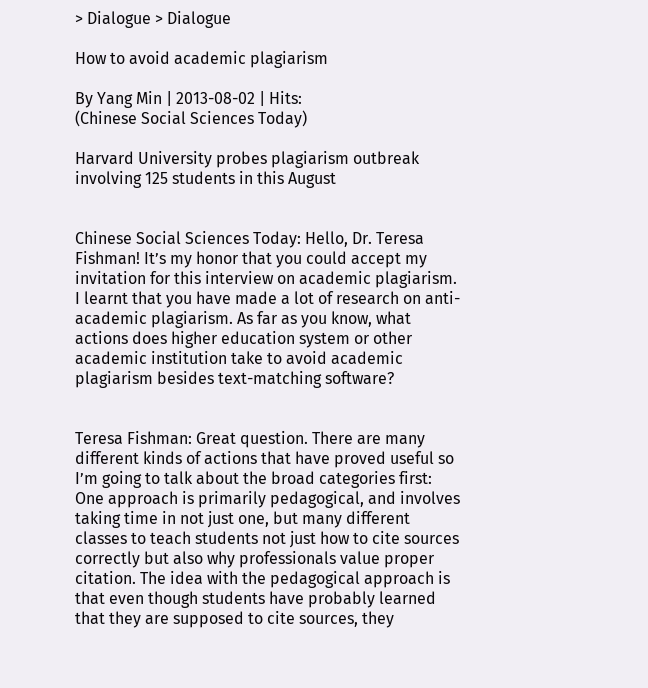> Dialogue > Dialogue

How to avoid academic plagiarism

By Yang Min | 2013-08-02 | Hits:
(Chinese Social Sciences Today)

Harvard University probes plagiarism outbreak involving 125 students in this August


Chinese Social Sciences Today: Hello, Dr. Teresa Fishman! It’s my honor that you could accept my invitation for this interview on academic plagiarism. I learnt that you have made a lot of research on anti-academic plagiarism. As far as you know, what actions does higher education system or other academic institution take to avoid academic plagiarism besides text-matching software?


Teresa Fishman: Great question. There are many different kinds of actions that have proved useful so I’m going to talk about the broad categories first: One approach is primarily pedagogical, and involves taking time in not just one, but many different classes to teach students not just how to cite sources correctly but also why professionals value proper citation. The idea with the pedagogical approach is that even though students have probably learned that they are supposed to cite sources, they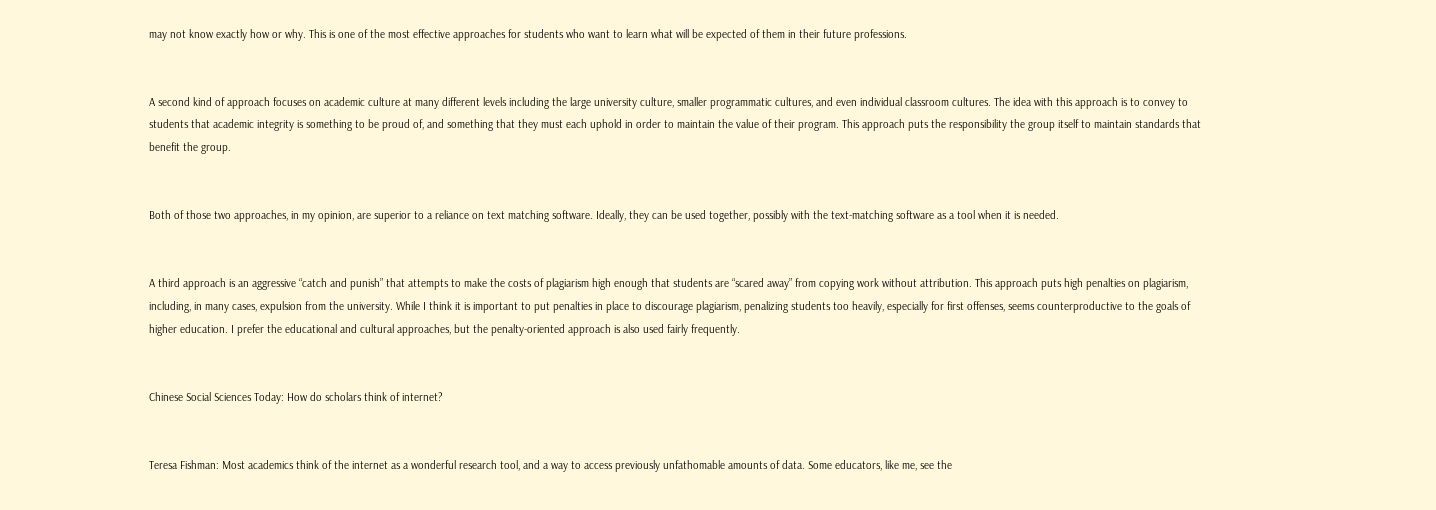may not know exactly how or why. This is one of the most effective approaches for students who want to learn what will be expected of them in their future professions.


A second kind of approach focuses on academic culture at many different levels including the large university culture, smaller programmatic cultures, and even individual classroom cultures. The idea with this approach is to convey to students that academic integrity is something to be proud of, and something that they must each uphold in order to maintain the value of their program. This approach puts the responsibility the group itself to maintain standards that benefit the group.


Both of those two approaches, in my opinion, are superior to a reliance on text matching software. Ideally, they can be used together, possibly with the text-matching software as a tool when it is needed.


A third approach is an aggressive “catch and punish” that attempts to make the costs of plagiarism high enough that students are “scared away” from copying work without attribution. This approach puts high penalties on plagiarism, including, in many cases, expulsion from the university. While I think it is important to put penalties in place to discourage plagiarism, penalizing students too heavily, especially for first offenses, seems counterproductive to the goals of higher education. I prefer the educational and cultural approaches, but the penalty-oriented approach is also used fairly frequently.


Chinese Social Sciences Today: How do scholars think of internet?


Teresa Fishman: Most academics think of the internet as a wonderful research tool, and a way to access previously unfathomable amounts of data. Some educators, like me, see the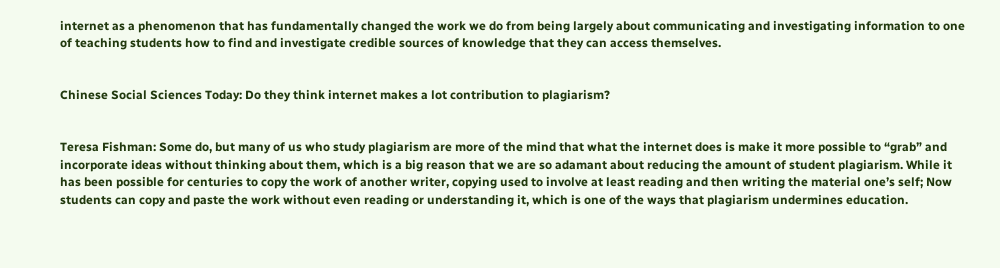internet as a phenomenon that has fundamentally changed the work we do from being largely about communicating and investigating information to one of teaching students how to find and investigate credible sources of knowledge that they can access themselves.


Chinese Social Sciences Today: Do they think internet makes a lot contribution to plagiarism?


Teresa Fishman: Some do, but many of us who study plagiarism are more of the mind that what the internet does is make it more possible to “grab” and incorporate ideas without thinking about them, which is a big reason that we are so adamant about reducing the amount of student plagiarism. While it has been possible for centuries to copy the work of another writer, copying used to involve at least reading and then writing the material one’s self; Now students can copy and paste the work without even reading or understanding it, which is one of the ways that plagiarism undermines education.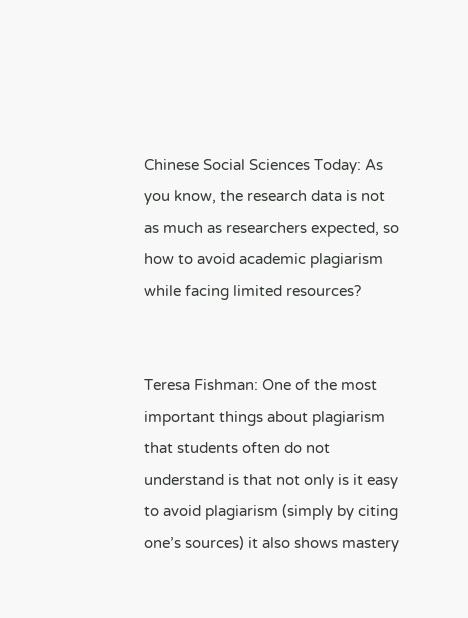Chinese Social Sciences Today: As you know, the research data is not as much as researchers expected, so how to avoid academic plagiarism while facing limited resources?


Teresa Fishman: One of the most important things about plagiarism that students often do not understand is that not only is it easy to avoid plagiarism (simply by citing one’s sources) it also shows mastery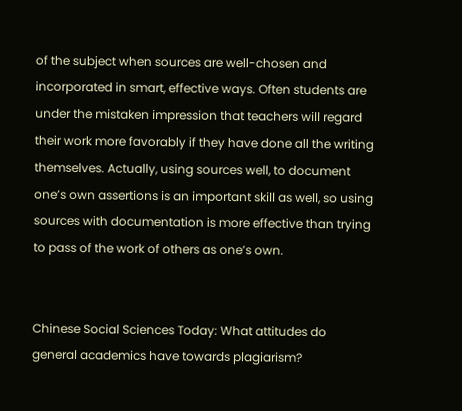of the subject when sources are well-chosen and incorporated in smart, effective ways. Often students are under the mistaken impression that teachers will regard their work more favorably if they have done all the writing themselves. Actually, using sources well, to document one’s own assertions is an important skill as well, so using sources with documentation is more effective than trying to pass of the work of others as one’s own.


Chinese Social Sciences Today: What attitudes do general academics have towards plagiarism?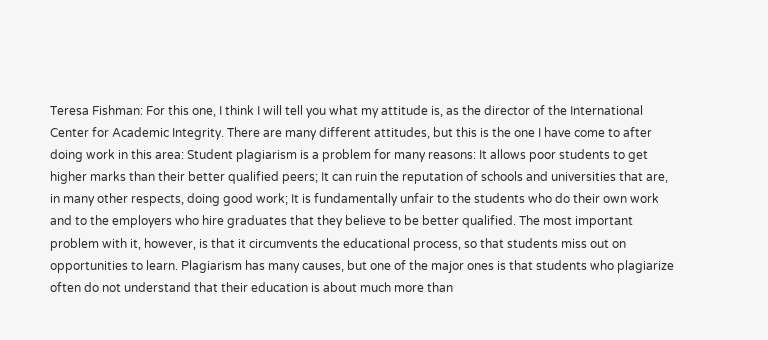Teresa Fishman: For this one, I think I will tell you what my attitude is, as the director of the International Center for Academic Integrity. There are many different attitudes, but this is the one I have come to after doing work in this area: Student plagiarism is a problem for many reasons: It allows poor students to get higher marks than their better qualified peers; It can ruin the reputation of schools and universities that are, in many other respects, doing good work; It is fundamentally unfair to the students who do their own work and to the employers who hire graduates that they believe to be better qualified. The most important problem with it, however, is that it circumvents the educational process, so that students miss out on opportunities to learn. Plagiarism has many causes, but one of the major ones is that students who plagiarize often do not understand that their education is about much more than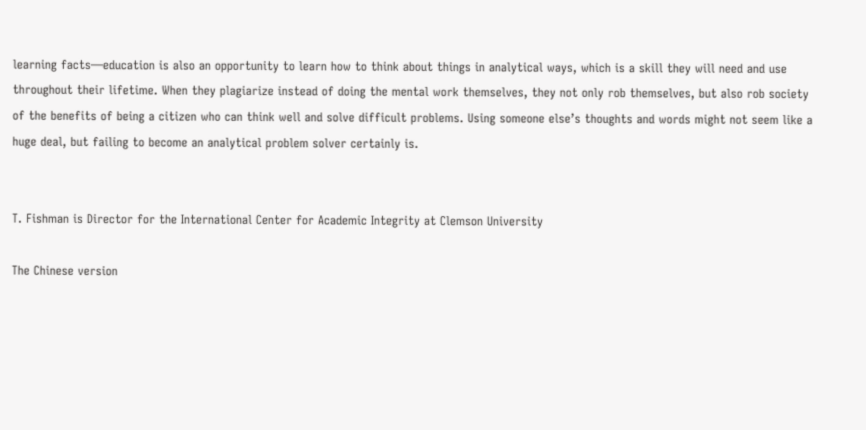learning facts—education is also an opportunity to learn how to think about things in analytical ways, which is a skill they will need and use throughout their lifetime. When they plagiarize instead of doing the mental work themselves, they not only rob themselves, but also rob society of the benefits of being a citizen who can think well and solve difficult problems. Using someone else’s thoughts and words might not seem like a huge deal, but failing to become an analytical problem solver certainly is.


T. Fishman is Director for the International Center for Academic Integrity at Clemson University

The Chinese version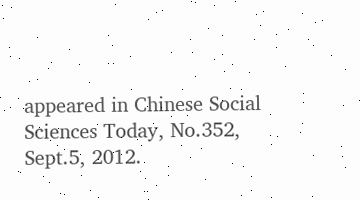appeared in Chinese Social Sciences Today, No.352, Sept.5, 2012.